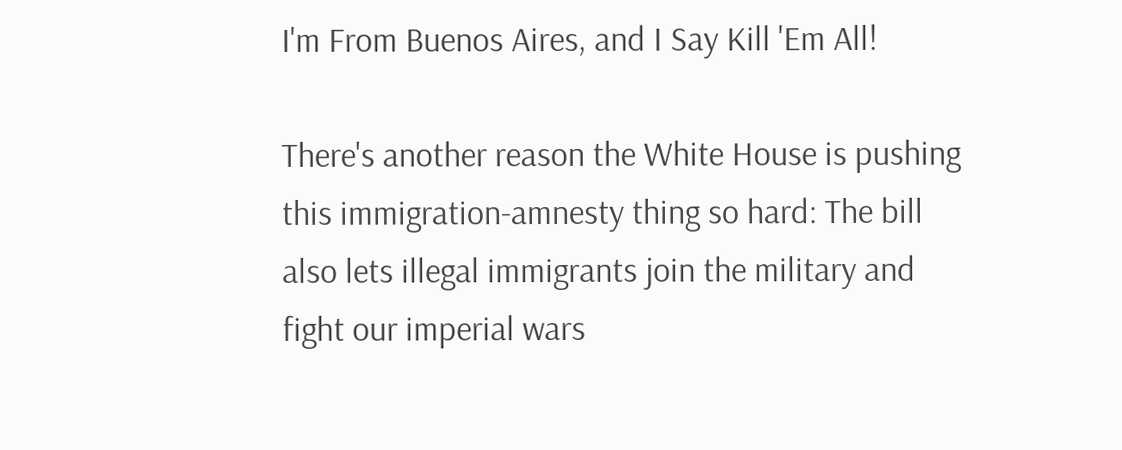I'm From Buenos Aires, and I Say Kill 'Em All!

There's another reason the White House is pushing this immigration-amnesty thing so hard: The bill also lets illegal immigrants join the military and fight our imperial wars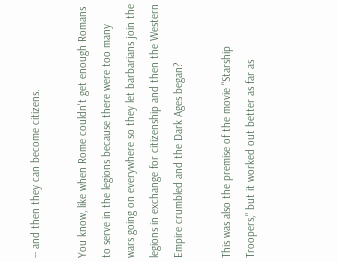-- and then they can become citizens.

You know, like when Rome couldn't get enough Romans to serve in the legions because there were too many wars going on everywhere so they let barbarians join the legions in exchange for citizenship and then the Western Empire crumbled and the Dark Ages began?

This was also the premise of the movie "Starship Troopers," but it worked out better as far as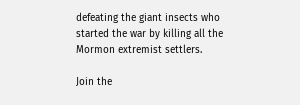defeating the giant insects who started the war by killing all the Mormon extremist settlers.

Join the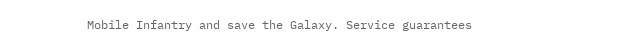Mobile Infantry and save the Galaxy. Service guarantees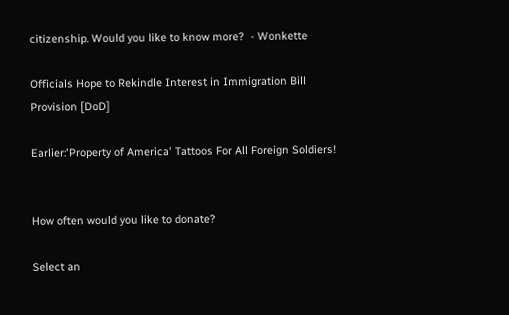citizenship. Would you like to know more?  - Wonkette

Officials Hope to Rekindle Interest in Immigration Bill Provision [DoD]

Earlier:'Property of America' Tattoos For All Foreign Soldiers!


How often would you like to donate?

Select an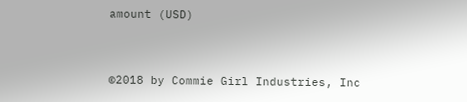amount (USD)


©2018 by Commie Girl Industries, Inc